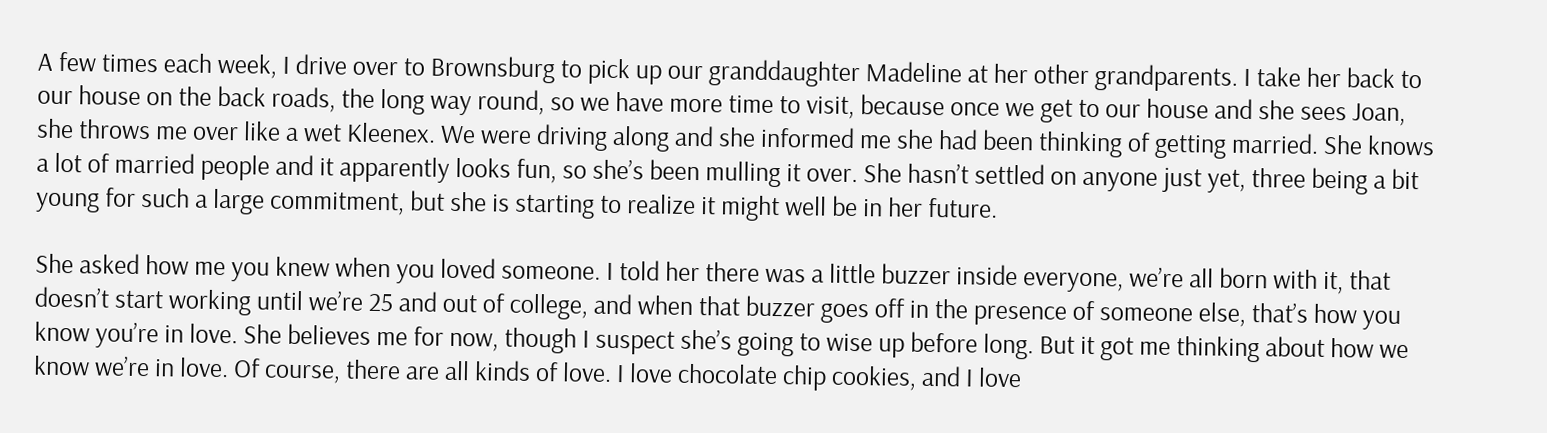A few times each week, I drive over to Brownsburg to pick up our granddaughter Madeline at her other grandparents. I take her back to our house on the back roads, the long way round, so we have more time to visit, because once we get to our house and she sees Joan, she throws me over like a wet Kleenex. We were driving along and she informed me she had been thinking of getting married. She knows a lot of married people and it apparently looks fun, so she’s been mulling it over. She hasn’t settled on anyone just yet, three being a bit young for such a large commitment, but she is starting to realize it might well be in her future.

She asked how me you knew when you loved someone. I told her there was a little buzzer inside everyone, we’re all born with it, that doesn’t start working until we’re 25 and out of college, and when that buzzer goes off in the presence of someone else, that’s how you know you’re in love. She believes me for now, though I suspect she’s going to wise up before long. But it got me thinking about how we know we’re in love. Of course, there are all kinds of love. I love chocolate chip cookies, and I love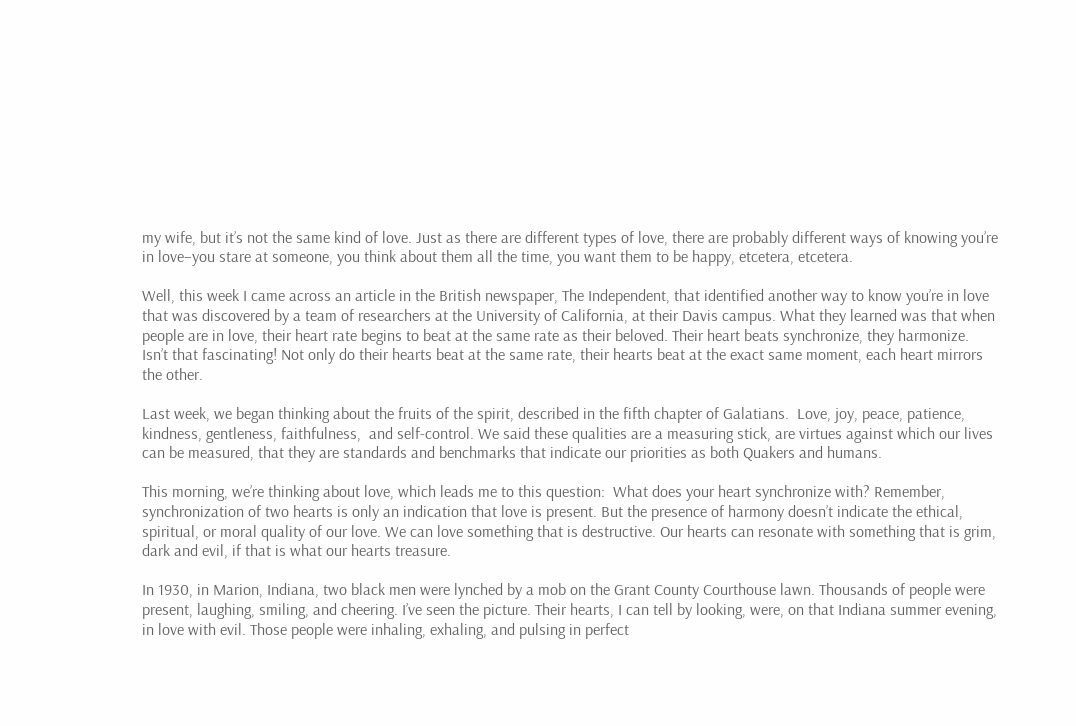my wife, but it’s not the same kind of love. Just as there are different types of love, there are probably different ways of knowing you’re in love–you stare at someone, you think about them all the time, you want them to be happy, etcetera, etcetera.

Well, this week I came across an article in the British newspaper, The Independent, that identified another way to know you’re in love that was discovered by a team of researchers at the University of California, at their Davis campus. What they learned was that when people are in love, their heart rate begins to beat at the same rate as their beloved. Their heart beats synchronize, they harmonize. Isn’t that fascinating! Not only do their hearts beat at the same rate, their hearts beat at the exact same moment, each heart mirrors the other.

Last week, we began thinking about the fruits of the spirit, described in the fifth chapter of Galatians.  Love, joy, peace, patience, kindness, gentleness, faithfulness,  and self-control. We said these qualities are a measuring stick, are virtues against which our lives can be measured, that they are standards and benchmarks that indicate our priorities as both Quakers and humans.

This morning, we’re thinking about love, which leads me to this question:  What does your heart synchronize with? Remember, synchronization of two hearts is only an indication that love is present. But the presence of harmony doesn’t indicate the ethical, spiritual, or moral quality of our love. We can love something that is destructive. Our hearts can resonate with something that is grim, dark and evil, if that is what our hearts treasure.

In 1930, in Marion, Indiana, two black men were lynched by a mob on the Grant County Courthouse lawn. Thousands of people were present, laughing, smiling, and cheering. I’ve seen the picture. Their hearts, I can tell by looking, were, on that Indiana summer evening, in love with evil. Those people were inhaling, exhaling, and pulsing in perfect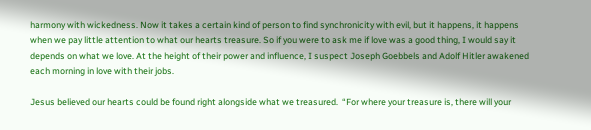harmony with wickedness. Now it takes a certain kind of person to find synchronicity with evil, but it happens, it happens when we pay little attention to what our hearts treasure. So if you were to ask me if love was a good thing, I would say it depends on what we love. At the height of their power and influence, I suspect Joseph Goebbels and Adolf Hitler awakened each morning in love with their jobs.

Jesus believed our hearts could be found right alongside what we treasured.  “For where your treasure is, there will your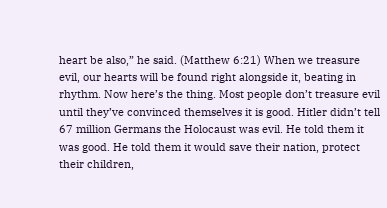heart be also,” he said. (Matthew 6:21) When we treasure evil, our hearts will be found right alongside it, beating in rhythm. Now here’s the thing. Most people don’t treasure evil until they’ve convinced themselves it is good. Hitler didn’t tell 67 million Germans the Holocaust was evil. He told them it was good. He told them it would save their nation, protect their children,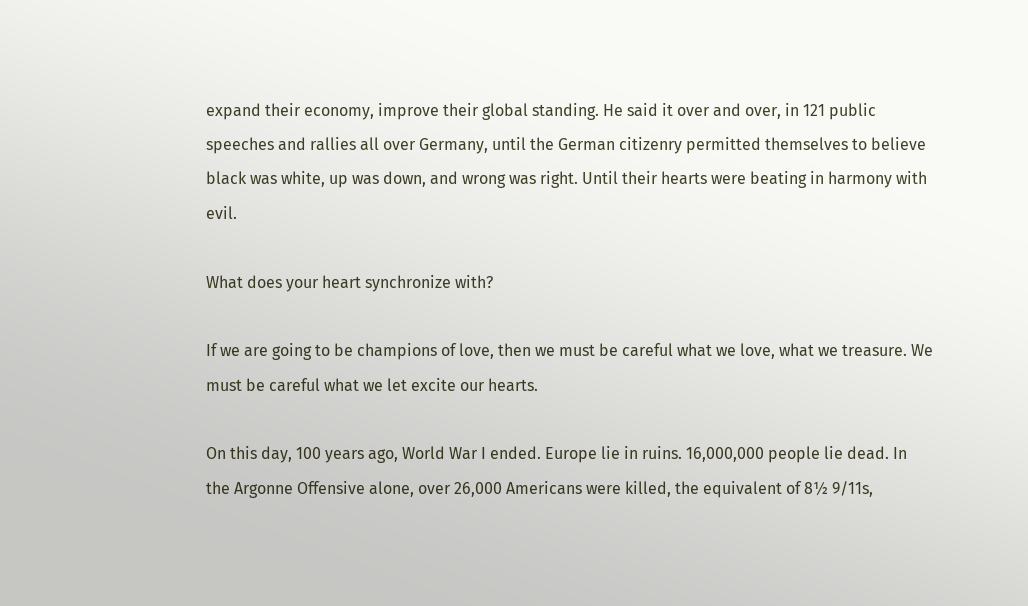expand their economy, improve their global standing. He said it over and over, in 121 public speeches and rallies all over Germany, until the German citizenry permitted themselves to believe black was white, up was down, and wrong was right. Until their hearts were beating in harmony with evil.

What does your heart synchronize with?

If we are going to be champions of love, then we must be careful what we love, what we treasure. We must be careful what we let excite our hearts.

On this day, 100 years ago, World War I ended. Europe lie in ruins. 16,000,000 people lie dead. In the Argonne Offensive alone, over 26,000 Americans were killed, the equivalent of 8½ 9/11s,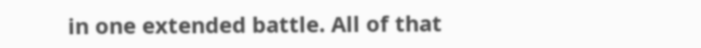in one extended battle. All of that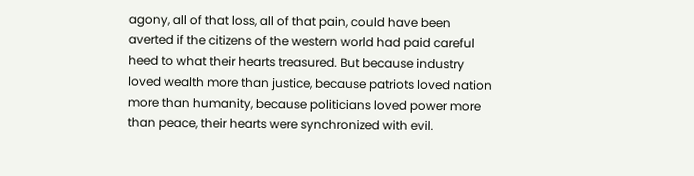agony, all of that loss, all of that pain, could have been averted if the citizens of the western world had paid careful heed to what their hearts treasured. But because industry loved wealth more than justice, because patriots loved nation more than humanity, because politicians loved power more than peace, their hearts were synchronized with evil.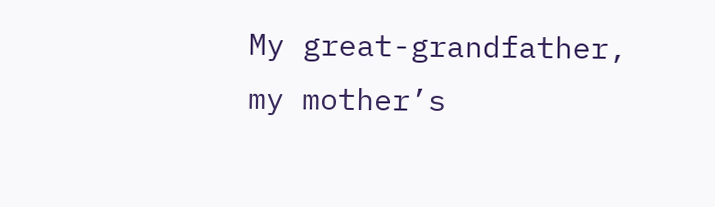My great-grandfather, my mother’s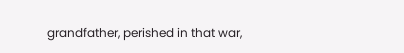grandfather, perished in that war,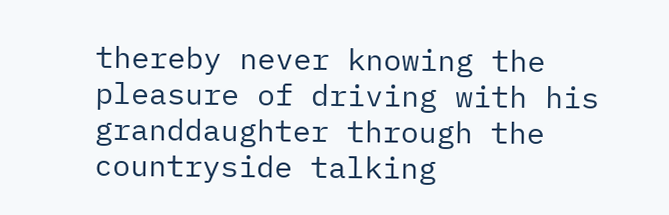thereby never knowing the pleasure of driving with his granddaughter through the countryside talking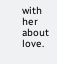with her about love.